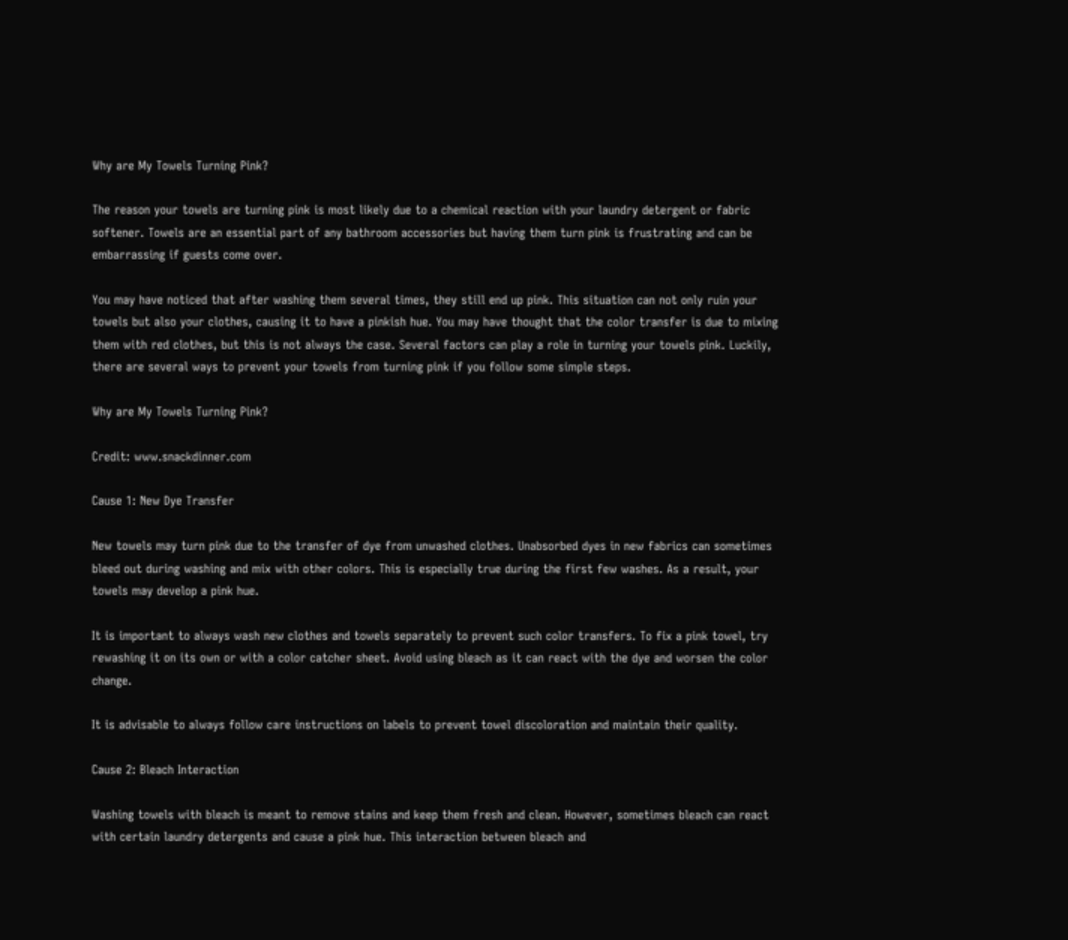Why are My Towels Turning Pink?

The reason your towels are turning pink is most likely due to a chemical reaction with your laundry detergent or fabric softener. Towels are an essential part of any bathroom accessories but having them turn pink is frustrating and can be embarrassing if guests come over.

You may have noticed that after washing them several times, they still end up pink. This situation can not only ruin your towels but also your clothes, causing it to have a pinkish hue. You may have thought that the color transfer is due to mixing them with red clothes, but this is not always the case. Several factors can play a role in turning your towels pink. Luckily, there are several ways to prevent your towels from turning pink if you follow some simple steps.

Why are My Towels Turning Pink?

Credit: www.snackdinner.com

Cause 1: New Dye Transfer

New towels may turn pink due to the transfer of dye from unwashed clothes. Unabsorbed dyes in new fabrics can sometimes bleed out during washing and mix with other colors. This is especially true during the first few washes. As a result, your towels may develop a pink hue.

It is important to always wash new clothes and towels separately to prevent such color transfers. To fix a pink towel, try rewashing it on its own or with a color catcher sheet. Avoid using bleach as it can react with the dye and worsen the color change.

It is advisable to always follow care instructions on labels to prevent towel discoloration and maintain their quality.

Cause 2: Bleach Interaction

Washing towels with bleach is meant to remove stains and keep them fresh and clean. However, sometimes bleach can react with certain laundry detergents and cause a pink hue. This interaction between bleach and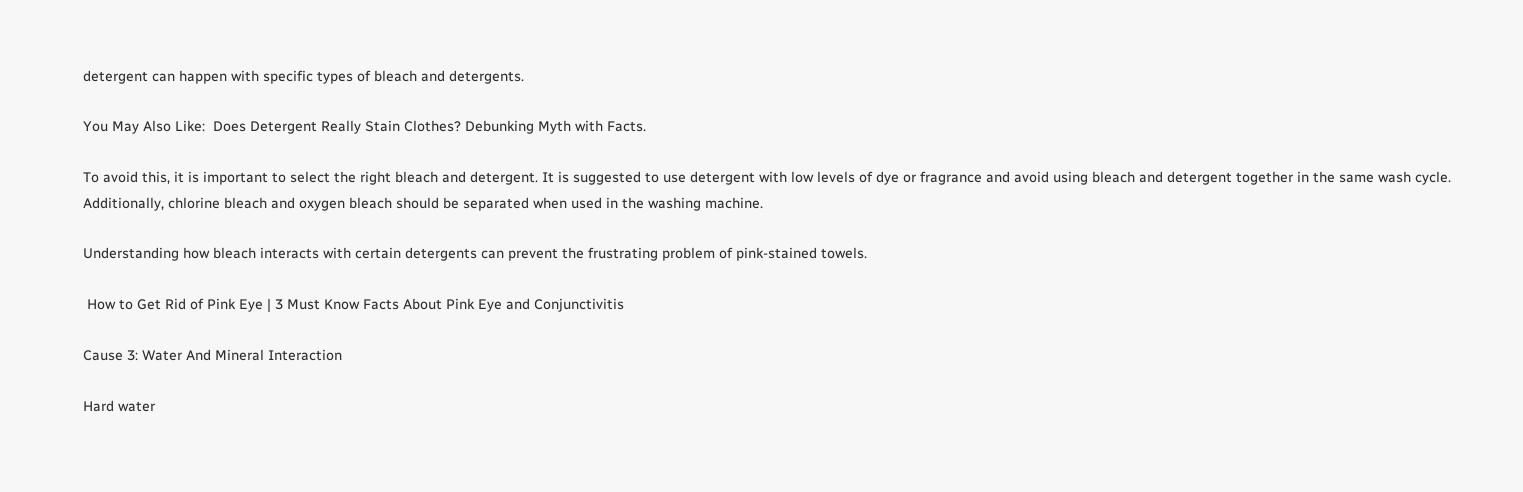detergent can happen with specific types of bleach and detergents.

You May Also Like:  Does Detergent Really Stain Clothes? Debunking Myth with Facts.

To avoid this, it is important to select the right bleach and detergent. It is suggested to use detergent with low levels of dye or fragrance and avoid using bleach and detergent together in the same wash cycle. Additionally, chlorine bleach and oxygen bleach should be separated when used in the washing machine.

Understanding how bleach interacts with certain detergents can prevent the frustrating problem of pink-stained towels.

 How to Get Rid of Pink Eye | 3 Must Know Facts About Pink Eye and Conjunctivitis

Cause 3: Water And Mineral Interaction

Hard water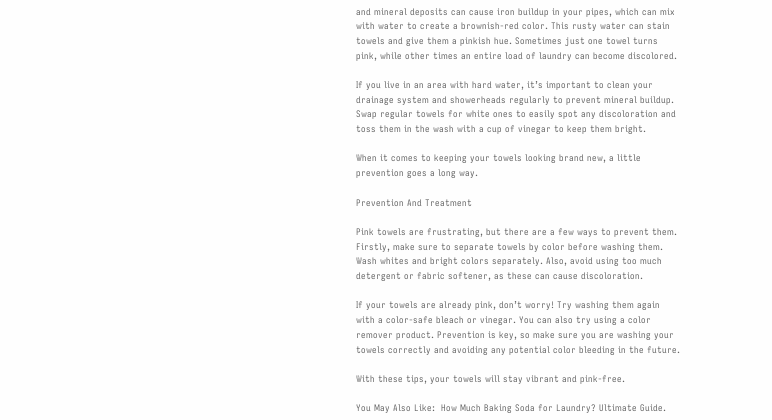and mineral deposits can cause iron buildup in your pipes, which can mix with water to create a brownish-red color. This rusty water can stain towels and give them a pinkish hue. Sometimes just one towel turns pink, while other times an entire load of laundry can become discolored.

If you live in an area with hard water, it’s important to clean your drainage system and showerheads regularly to prevent mineral buildup. Swap regular towels for white ones to easily spot any discoloration and toss them in the wash with a cup of vinegar to keep them bright.

When it comes to keeping your towels looking brand new, a little prevention goes a long way.

Prevention And Treatment

Pink towels are frustrating, but there are a few ways to prevent them. Firstly, make sure to separate towels by color before washing them. Wash whites and bright colors separately. Also, avoid using too much detergent or fabric softener, as these can cause discoloration.

If your towels are already pink, don’t worry! Try washing them again with a color-safe bleach or vinegar. You can also try using a color remover product. Prevention is key, so make sure you are washing your towels correctly and avoiding any potential color bleeding in the future.

With these tips, your towels will stay vibrant and pink-free.

You May Also Like:  How Much Baking Soda for Laundry? Ultimate Guide.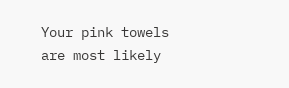Your pink towels are most likely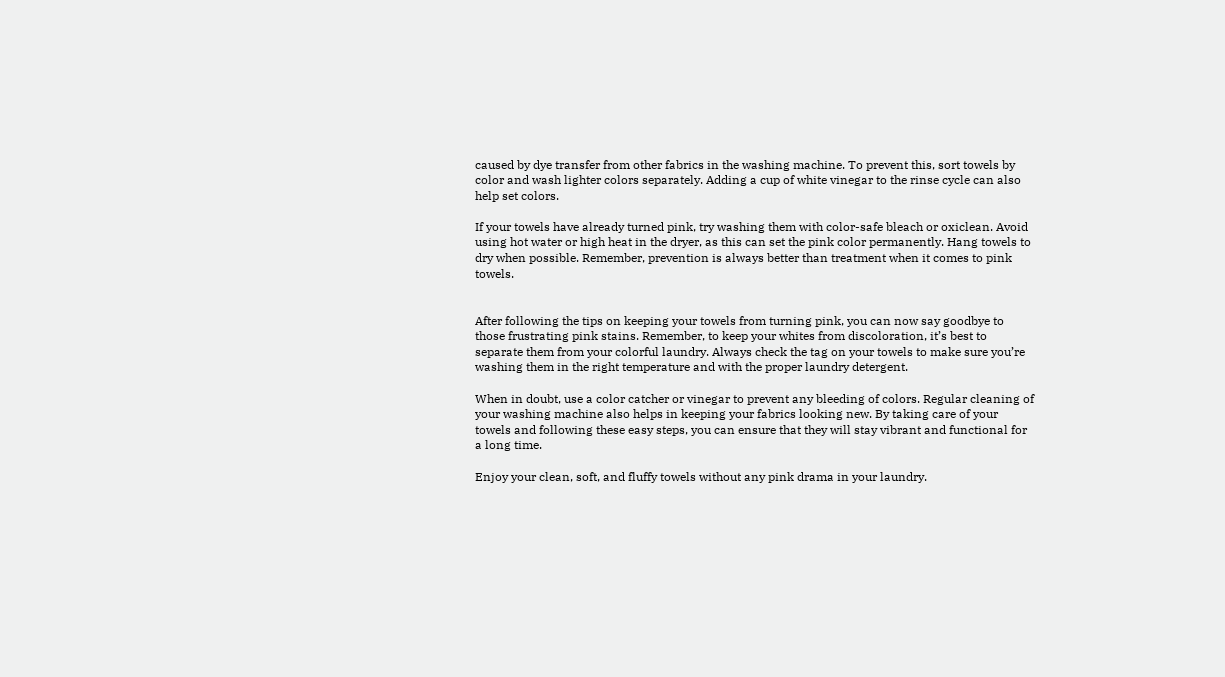caused by dye transfer from other fabrics in the washing machine. To prevent this, sort towels by color and wash lighter colors separately. Adding a cup of white vinegar to the rinse cycle can also help set colors.

If your towels have already turned pink, try washing them with color-safe bleach or oxiclean. Avoid using hot water or high heat in the dryer, as this can set the pink color permanently. Hang towels to dry when possible. Remember, prevention is always better than treatment when it comes to pink towels.


After following the tips on keeping your towels from turning pink, you can now say goodbye to those frustrating pink stains. Remember, to keep your whites from discoloration, it’s best to separate them from your colorful laundry. Always check the tag on your towels to make sure you’re washing them in the right temperature and with the proper laundry detergent.

When in doubt, use a color catcher or vinegar to prevent any bleeding of colors. Regular cleaning of your washing machine also helps in keeping your fabrics looking new. By taking care of your towels and following these easy steps, you can ensure that they will stay vibrant and functional for a long time.

Enjoy your clean, soft, and fluffy towels without any pink drama in your laundry.